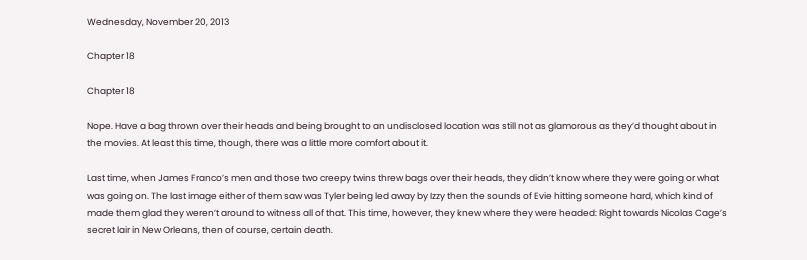Wednesday, November 20, 2013

Chapter 18

Chapter 18

Nope. Have a bag thrown over their heads and being brought to an undisclosed location was still not as glamorous as they’d thought about in the movies. At least this time, though, there was a little more comfort about it.

Last time, when James Franco’s men and those two creepy twins threw bags over their heads, they didn’t know where they were going or what was going on. The last image either of them saw was Tyler being led away by Izzy then the sounds of Evie hitting someone hard, which kind of made them glad they weren’t around to witness all of that. This time, however, they knew where they were headed: Right towards Nicolas Cage’s secret lair in New Orleans, then of course, certain death.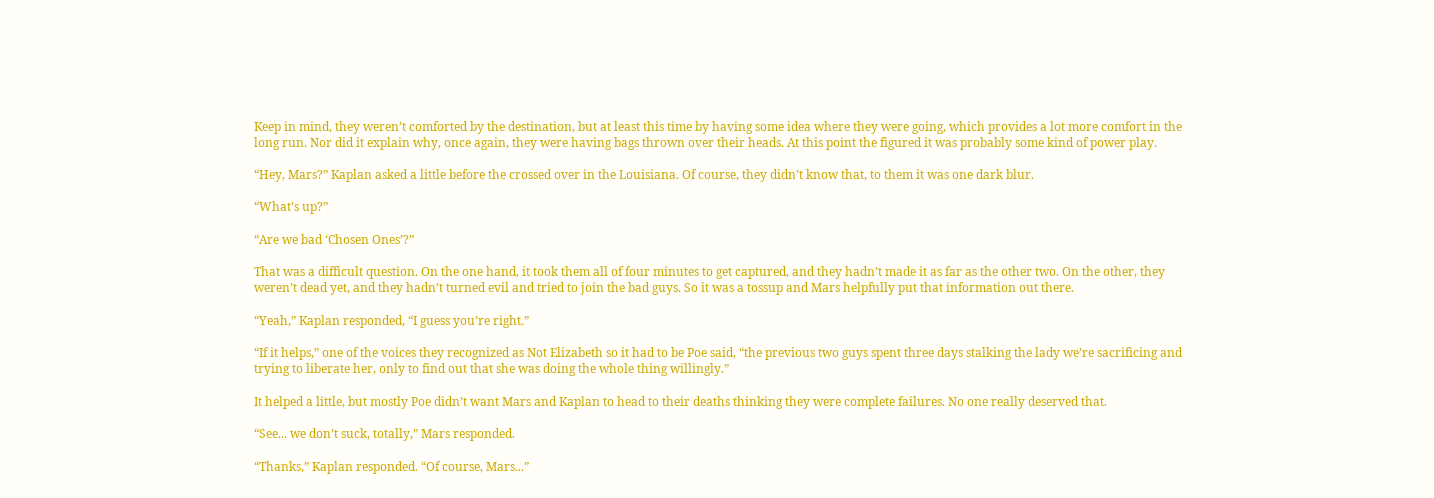Keep in mind, they weren’t comforted by the destination, but at least this time by having some idea where they were going, which provides a lot more comfort in the long run. Nor did it explain why, once again, they were having bags thrown over their heads. At this point the figured it was probably some kind of power play.

“Hey, Mars?” Kaplan asked a little before the crossed over in the Louisiana. Of course, they didn’t know that, to them it was one dark blur.

“What’s up?”

“Are we bad ‘Chosen Ones’?”

That was a difficult question. On the one hand, it took them all of four minutes to get captured, and they hadn’t made it as far as the other two. On the other, they weren’t dead yet, and they hadn’t turned evil and tried to join the bad guys. So it was a tossup and Mars helpfully put that information out there.

“Yeah,” Kaplan responded, “I guess you’re right.”

“If it helps,” one of the voices they recognized as Not Elizabeth so it had to be Poe said, “the previous two guys spent three days stalking the lady we’re sacrificing and trying to liberate her, only to find out that she was doing the whole thing willingly.”

It helped a little, but mostly Poe didn’t want Mars and Kaplan to head to their deaths thinking they were complete failures. No one really deserved that.

“See... we don’t suck, totally,” Mars responded.

“Thanks,” Kaplan responded. “Of course, Mars...”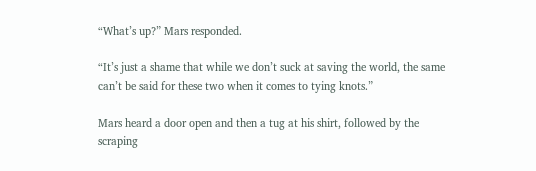“What’s up?” Mars responded.

“It’s just a shame that while we don’t suck at saving the world, the same can’t be said for these two when it comes to tying knots.”

Mars heard a door open and then a tug at his shirt, followed by the scraping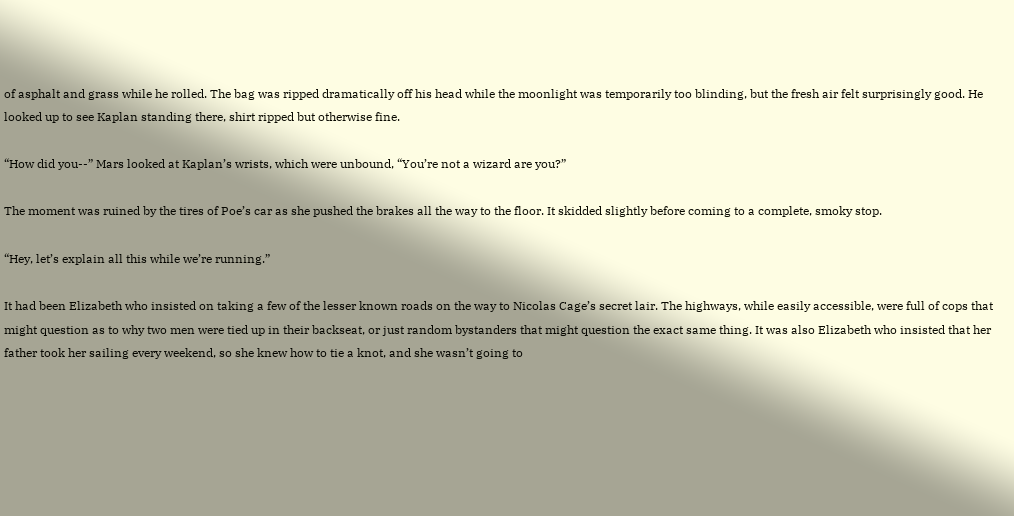of asphalt and grass while he rolled. The bag was ripped dramatically off his head while the moonlight was temporarily too blinding, but the fresh air felt surprisingly good. He looked up to see Kaplan standing there, shirt ripped but otherwise fine.

“How did you--” Mars looked at Kaplan’s wrists, which were unbound, “You’re not a wizard are you?”

The moment was ruined by the tires of Poe’s car as she pushed the brakes all the way to the floor. It skidded slightly before coming to a complete, smoky stop.

“Hey, let’s explain all this while we’re running.”

It had been Elizabeth who insisted on taking a few of the lesser known roads on the way to Nicolas Cage’s secret lair. The highways, while easily accessible, were full of cops that might question as to why two men were tied up in their backseat, or just random bystanders that might question the exact same thing. It was also Elizabeth who insisted that her father took her sailing every weekend, so she knew how to tie a knot, and she wasn’t going to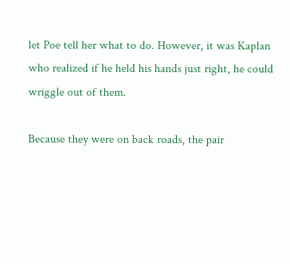let Poe tell her what to do. However, it was Kaplan who realized if he held his hands just right, he could wriggle out of them.

Because they were on back roads, the pair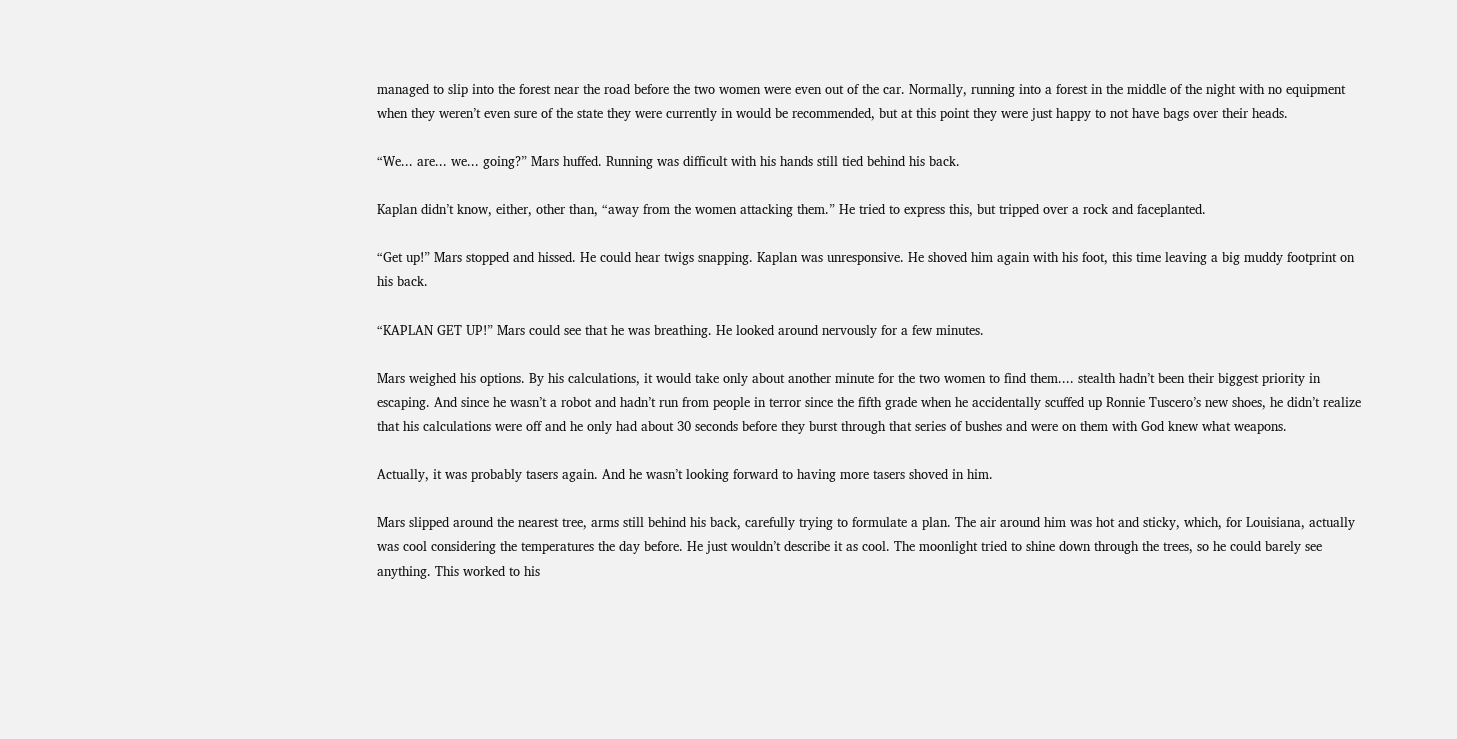managed to slip into the forest near the road before the two women were even out of the car. Normally, running into a forest in the middle of the night with no equipment when they weren’t even sure of the state they were currently in would be recommended, but at this point they were just happy to not have bags over their heads.

“We... are... we... going?” Mars huffed. Running was difficult with his hands still tied behind his back.

Kaplan didn’t know, either, other than, “away from the women attacking them.” He tried to express this, but tripped over a rock and faceplanted.

“Get up!” Mars stopped and hissed. He could hear twigs snapping. Kaplan was unresponsive. He shoved him again with his foot, this time leaving a big muddy footprint on his back.

“KAPLAN GET UP!” Mars could see that he was breathing. He looked around nervously for a few minutes.

Mars weighed his options. By his calculations, it would take only about another minute for the two women to find them.... stealth hadn’t been their biggest priority in escaping. And since he wasn’t a robot and hadn’t run from people in terror since the fifth grade when he accidentally scuffed up Ronnie Tuscero’s new shoes, he didn’t realize that his calculations were off and he only had about 30 seconds before they burst through that series of bushes and were on them with God knew what weapons.

Actually, it was probably tasers again. And he wasn’t looking forward to having more tasers shoved in him.

Mars slipped around the nearest tree, arms still behind his back, carefully trying to formulate a plan. The air around him was hot and sticky, which, for Louisiana, actually was cool considering the temperatures the day before. He just wouldn’t describe it as cool. The moonlight tried to shine down through the trees, so he could barely see anything. This worked to his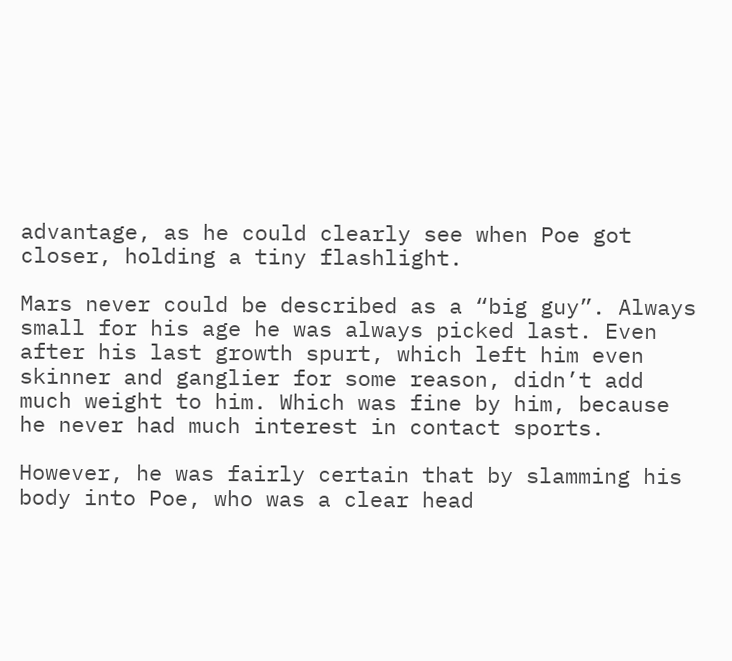advantage, as he could clearly see when Poe got closer, holding a tiny flashlight.

Mars never could be described as a “big guy”. Always small for his age he was always picked last. Even after his last growth spurt, which left him even skinner and ganglier for some reason, didn’t add much weight to him. Which was fine by him, because he never had much interest in contact sports.

However, he was fairly certain that by slamming his body into Poe, who was a clear head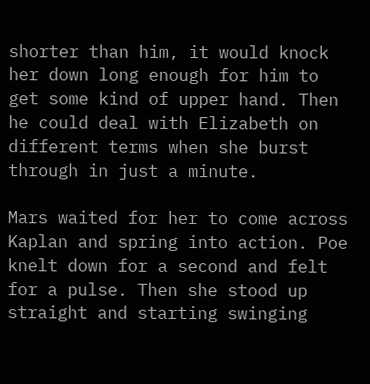shorter than him, it would knock her down long enough for him to get some kind of upper hand. Then he could deal with Elizabeth on different terms when she burst through in just a minute.

Mars waited for her to come across Kaplan and spring into action. Poe knelt down for a second and felt for a pulse. Then she stood up straight and starting swinging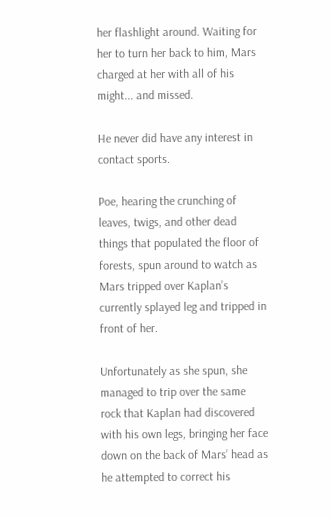her flashlight around. Waiting for her to turn her back to him, Mars charged at her with all of his might... and missed.

He never did have any interest in contact sports.

Poe, hearing the crunching of leaves, twigs, and other dead things that populated the floor of forests, spun around to watch as Mars tripped over Kaplan’s currently splayed leg and tripped in front of her.

Unfortunately as she spun, she managed to trip over the same rock that Kaplan had discovered with his own legs, bringing her face down on the back of Mars’ head as he attempted to correct his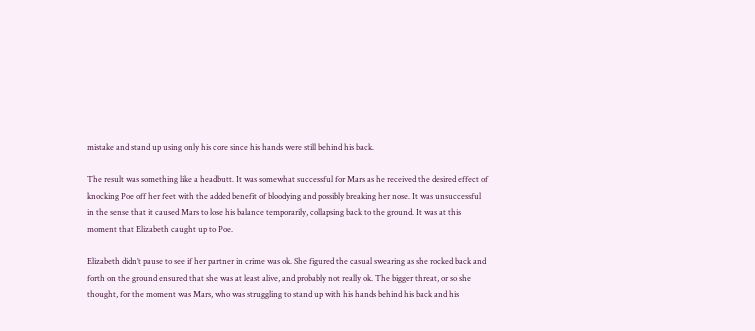mistake and stand up using only his core since his hands were still behind his back.

The result was something like a headbutt. It was somewhat successful for Mars as he received the desired effect of knocking Poe off her feet with the added benefit of bloodying and possibly breaking her nose. It was unsuccessful in the sense that it caused Mars to lose his balance temporarily, collapsing back to the ground. It was at this moment that Elizabeth caught up to Poe.

Elizabeth didn’t pause to see if her partner in crime was ok. She figured the casual swearing as she rocked back and forth on the ground ensured that she was at least alive, and probably not really ok. The bigger threat, or so she thought, for the moment was Mars, who was struggling to stand up with his hands behind his back and his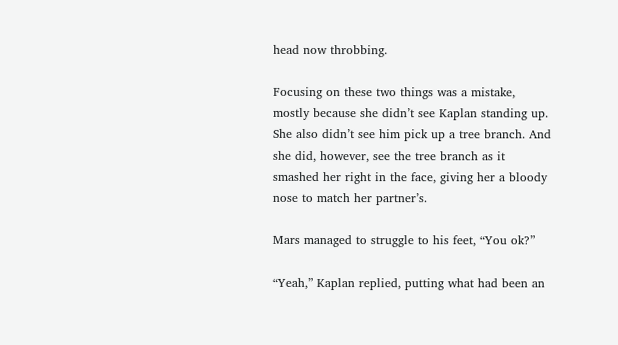head now throbbing.

Focusing on these two things was a mistake, mostly because she didn’t see Kaplan standing up. She also didn’t see him pick up a tree branch. And she did, however, see the tree branch as it smashed her right in the face, giving her a bloody nose to match her partner’s.

Mars managed to struggle to his feet, “You ok?”

“Yeah,” Kaplan replied, putting what had been an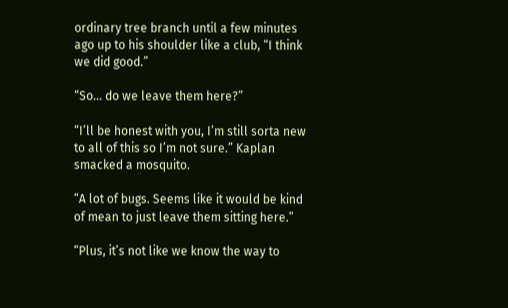ordinary tree branch until a few minutes ago up to his shoulder like a club, “I think we did good.”

“So... do we leave them here?”

“I’ll be honest with you, I’m still sorta new to all of this so I’m not sure.” Kaplan smacked a mosquito.

“A lot of bugs. Seems like it would be kind of mean to just leave them sitting here.”

“Plus, it’s not like we know the way to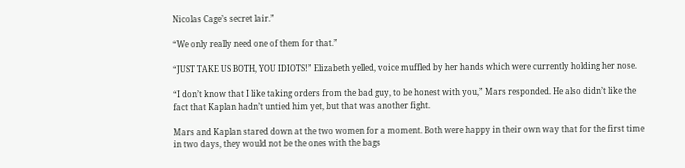Nicolas Cage’s secret lair.”

“We only really need one of them for that.”

“JUST TAKE US BOTH, YOU IDIOTS!” Elizabeth yelled, voice muffled by her hands which were currently holding her nose.

“I don’t know that I like taking orders from the bad guy, to be honest with you,” Mars responded. He also didn’t like the fact that Kaplan hadn’t untied him yet, but that was another fight.

Mars and Kaplan stared down at the two women for a moment. Both were happy in their own way that for the first time in two days, they would not be the ones with the bags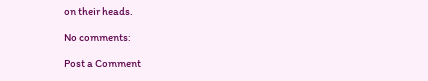on their heads.

No comments:

Post a Comment